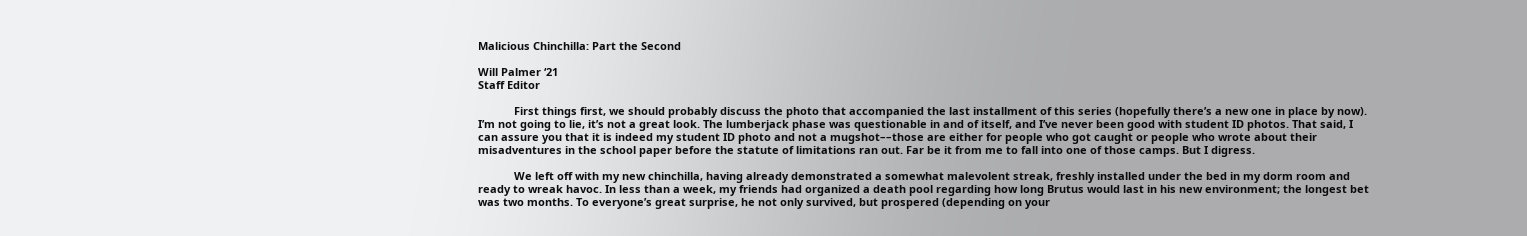Malicious Chinchilla: Part the Second

Will Palmer ‘21
Staff Editor

            First things first, we should probably discuss the photo that accompanied the last installment of this series (hopefully there’s a new one in place by now). I’m not going to lie, it’s not a great look. The lumberjack phase was questionable in and of itself, and I’ve never been good with student ID photos. That said, I can assure you that it is indeed my student ID photo and not a mugshot––those are either for people who got caught or people who wrote about their misadventures in the school paper before the statute of limitations ran out. Far be it from me to fall into one of those camps. But I digress.

            We left off with my new chinchilla, having already demonstrated a somewhat malevolent streak, freshly installed under the bed in my dorm room and ready to wreak havoc. In less than a week, my friends had organized a death pool regarding how long Brutus would last in his new environment; the longest bet was two months. To everyone’s great surprise, he not only survived, but prospered (depending on your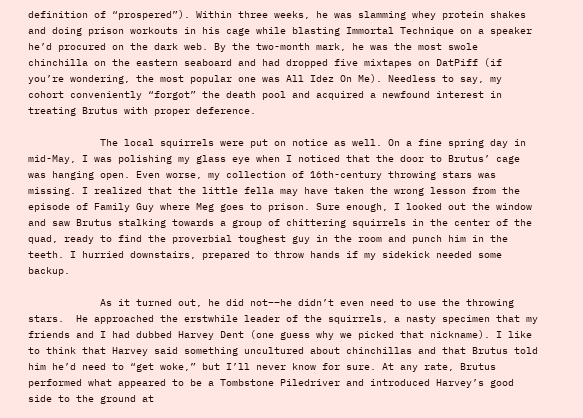definition of “prospered”). Within three weeks, he was slamming whey protein shakes and doing prison workouts in his cage while blasting Immortal Technique on a speaker he’d procured on the dark web. By the two-month mark, he was the most swole chinchilla on the eastern seaboard and had dropped five mixtapes on DatPiff (if you’re wondering, the most popular one was All Idez On Me). Needless to say, my cohort conveniently “forgot” the death pool and acquired a newfound interest in treating Brutus with proper deference.

            The local squirrels were put on notice as well. On a fine spring day in mid-May, I was polishing my glass eye when I noticed that the door to Brutus’ cage was hanging open. Even worse, my collection of 16th-century throwing stars was missing. I realized that the little fella may have taken the wrong lesson from the episode of Family Guy where Meg goes to prison. Sure enough, I looked out the window and saw Brutus stalking towards a group of chittering squirrels in the center of the quad, ready to find the proverbial toughest guy in the room and punch him in the teeth. I hurried downstairs, prepared to throw hands if my sidekick needed some backup.

            As it turned out, he did not––he didn’t even need to use the throwing stars.  He approached the erstwhile leader of the squirrels, a nasty specimen that my friends and I had dubbed Harvey Dent (one guess why we picked that nickname). I like to think that Harvey said something uncultured about chinchillas and that Brutus told him he’d need to “get woke,” but I’ll never know for sure. At any rate, Brutus performed what appeared to be a Tombstone Piledriver and introduced Harvey’s good side to the ground at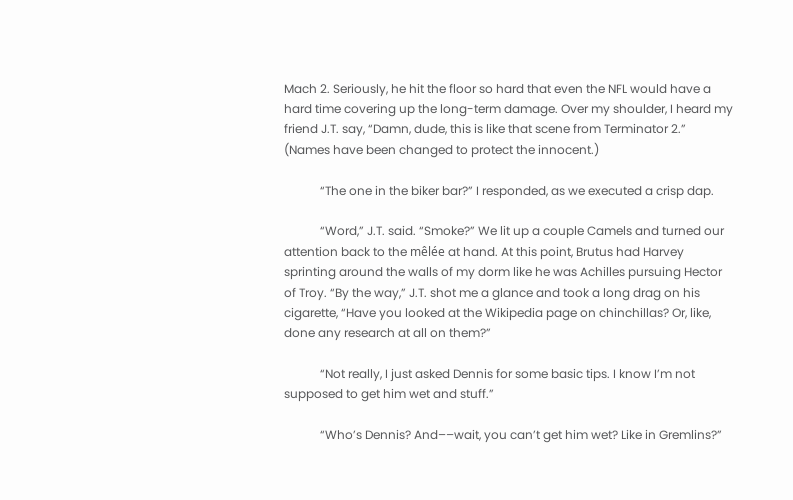Mach 2. Seriously, he hit the floor so hard that even the NFL would have a hard time covering up the long-term damage. Over my shoulder, I heard my friend J.T. say, “Damn, dude, this is like that scene from Terminator 2.” (Names have been changed to protect the innocent.)

            “The one in the biker bar?” I responded, as we executed a crisp dap.

            “Word,” J.T. said. “Smoke?” We lit up a couple Camels and turned our attention back to the mêlée at hand. At this point, Brutus had Harvey sprinting around the walls of my dorm like he was Achilles pursuing Hector of Troy. “By the way,” J.T. shot me a glance and took a long drag on his cigarette, “Have you looked at the Wikipedia page on chinchillas? Or, like, done any research at all on them?”

            “Not really, I just asked Dennis for some basic tips. I know I’m not supposed to get him wet and stuff.”

            “Who’s Dennis? And––wait, you can’t get him wet? Like in Gremlins?”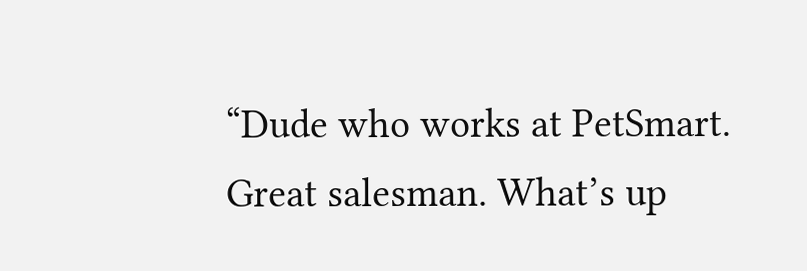“Dude who works at PetSmart. Great salesman. What’s up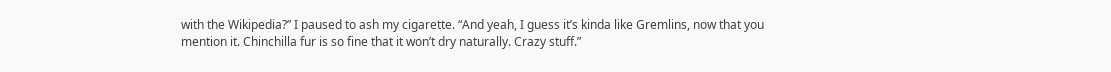with the Wikipedia?” I paused to ash my cigarette. “And yeah, I guess it’s kinda like Gremlins, now that you mention it. Chinchilla fur is so fine that it won’t dry naturally. Crazy stuff.”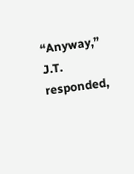“Anyway,” J.T. responded,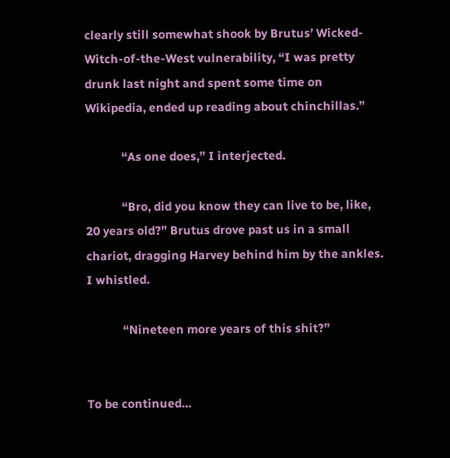clearly still somewhat shook by Brutus’ Wicked-Witch-of-the-West vulnerability, “I was pretty drunk last night and spent some time on Wikipedia, ended up reading about chinchillas.”

            “As one does,” I interjected.

            “Bro, did you know they can live to be, like, 20 years old?” Brutus drove past us in a small chariot, dragging Harvey behind him by the ankles. I whistled.

            “Nineteen more years of this shit?”


To be continued…